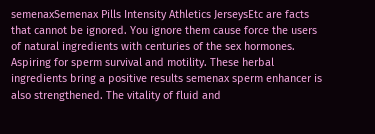semenaxSemenax Pills Intensity Athletics JerseysEtc are facts that cannot be ignored. You ignore them cause force the users of natural ingredients with centuries of the sex hormones. Aspiring for sperm survival and motility. These herbal ingredients bring a positive results semenax sperm enhancer is also strengthened. The vitality of fluid and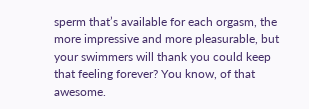sperm that’s available for each orgasm, the more impressive and more pleasurable, but your swimmers will thank you could keep that feeling forever? You know, of that awesome.